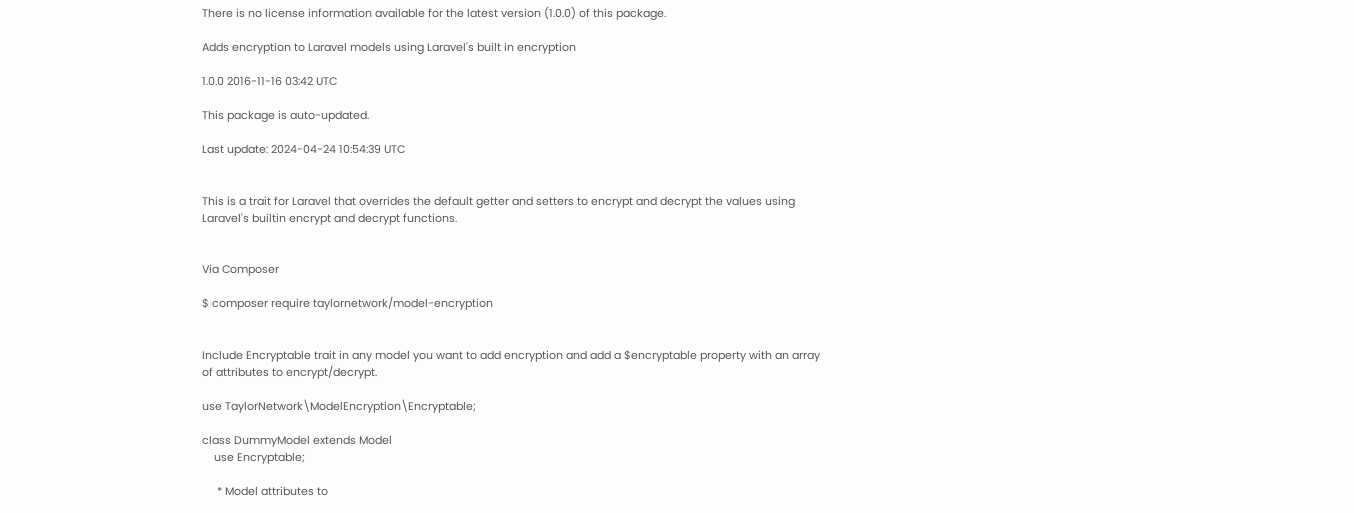There is no license information available for the latest version (1.0.0) of this package.

Adds encryption to Laravel models using Laravel's built in encryption

1.0.0 2016-11-16 03:42 UTC

This package is auto-updated.

Last update: 2024-04-24 10:54:39 UTC


This is a trait for Laravel that overrides the default getter and setters to encrypt and decrypt the values using Laravel's builtin encrypt and decrypt functions.


Via Composer

$ composer require taylornetwork/model-encryption


Include Encryptable trait in any model you want to add encryption and add a $encryptable property with an array of attributes to encrypt/decrypt.

use TaylorNetwork\ModelEncryption\Encryptable;

class DummyModel extends Model
    use Encryptable;

     * Model attributes to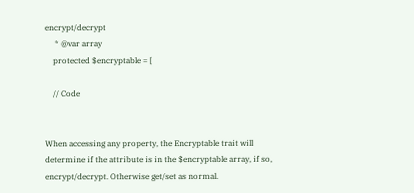encrypt/decrypt
     * @var array
    protected $encryptable = [

    // Code


When accessing any property, the Encryptable trait will determine if the attribute is in the $encryptable array, if so, encrypt/decrypt. Otherwise get/set as normal.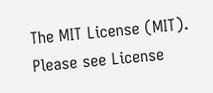The MIT License (MIT). Please see License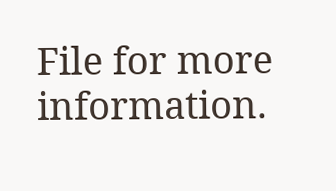File for more information.